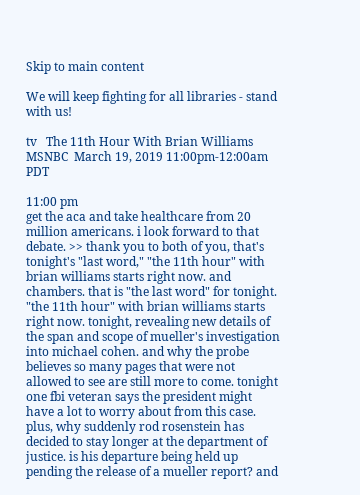Skip to main content

We will keep fighting for all libraries - stand with us!

tv   The 11th Hour With Brian Williams  MSNBC  March 19, 2019 11:00pm-12:00am PDT

11:00 pm
get the aca and take healthcare from 20 million americans. i look forward to that debate. >> thank you to both of you, that's tonight's "last word," "the 11th hour" with brian williams starts right now. and chambers. that is "the last word" for tonight. "the 11th hour" with brian williams starts right now. tonight, revealing new details of the span and scope of mueller's investigation into michael cohen. and why the probe believes so many pages that were not allowed to see are still more to come. tonight one fbi veteran says the president might have a lot to worry about from this case. plus, why suddenly rod rosenstein has decided to stay longer at the department of justice. is his departure being held up pending the release of a mueller report? and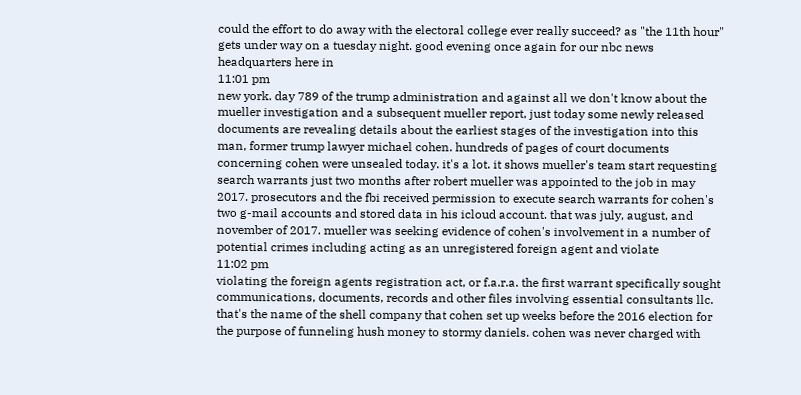could the effort to do away with the electoral college ever really succeed? as "the 11th hour" gets under way on a tuesday night. good evening once again for our nbc news headquarters here in
11:01 pm
new york. day 789 of the trump administration and against all we don't know about the mueller investigation and a subsequent mueller report, just today some newly released documents are revealing details about the earliest stages of the investigation into this man, former trump lawyer michael cohen. hundreds of pages of court documents concerning cohen were unsealed today. it's a lot. it shows mueller's team start requesting search warrants just two months after robert mueller was appointed to the job in may 2017. prosecutors and the fbi received permission to execute search warrants for cohen's two g-mail accounts and stored data in his icloud account. that was july, august, and november of 2017. mueller was seeking evidence of cohen's involvement in a number of potential crimes including acting as an unregistered foreign agent and violate
11:02 pm
violating the foreign agents registration act, or f.a.r.a. the first warrant specifically sought communications, documents, records and other files involving essential consultants llc. that's the name of the shell company that cohen set up weeks before the 2016 election for the purpose of funneling hush money to stormy daniels. cohen was never charged with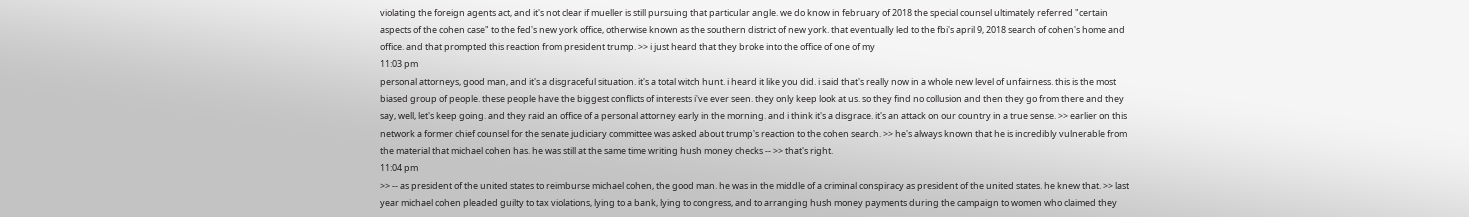violating the foreign agents act, and it's not clear if mueller is still pursuing that particular angle. we do know in february of 2018 the special counsel ultimately referred "certain aspects of the cohen case" to the fed's new york office, otherwise known as the southern district of new york. that eventually led to the fbi's april 9, 2018 search of cohen's home and office. and that prompted this reaction from president trump. >> i just heard that they broke into the office of one of my
11:03 pm
personal attorneys, good man, and it's a disgraceful situation. it's a total witch hunt. i heard it like you did. i said that's really now in a whole new level of unfairness. this is the most biased group of people. these people have the biggest conflicts of interests i've ever seen. they only keep look at us. so they find no collusion and then they go from there and they say, well, let's keep going. and they raid an office of a personal attorney early in the morning. and i think it's a disgrace. it's an attack on our country in a true sense. >> earlier on this network a former chief counsel for the senate judiciary committee was asked about trump's reaction to the cohen search. >> he's always known that he is incredibly vulnerable from the material that michael cohen has. he was still at the same time writing hush money checks -- >> that's right.
11:04 pm
>> -- as president of the united states to reimburse michael cohen, the good man. he was in the middle of a criminal conspiracy as president of the united states. he knew that. >> last year michael cohen pleaded guilty to tax violations, lying to a bank, lying to congress, and to arranging hush money payments during the campaign to women who claimed they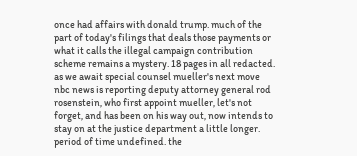once had affairs with donald trump. much of the part of today's filings that deals those payments or what it calls the illegal campaign contribution scheme remains a mystery. 18 pages in all redacted. as we await special counsel mueller's next move nbc news is reporting deputy attorney general rod rosenstein, who first appoint mueller, let's not forget, and has been on his way out, now intends to stay on at the justice department a little longer. period of time undefined. the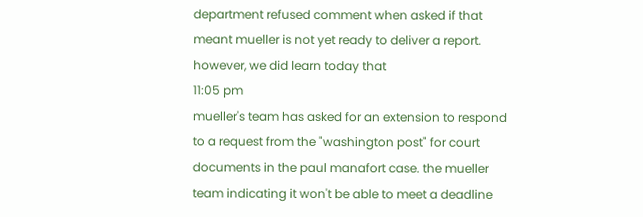department refused comment when asked if that meant mueller is not yet ready to deliver a report. however, we did learn today that
11:05 pm
mueller's team has asked for an extension to respond to a request from the "washington post" for court documents in the paul manafort case. the mueller team indicating it won't be able to meet a deadline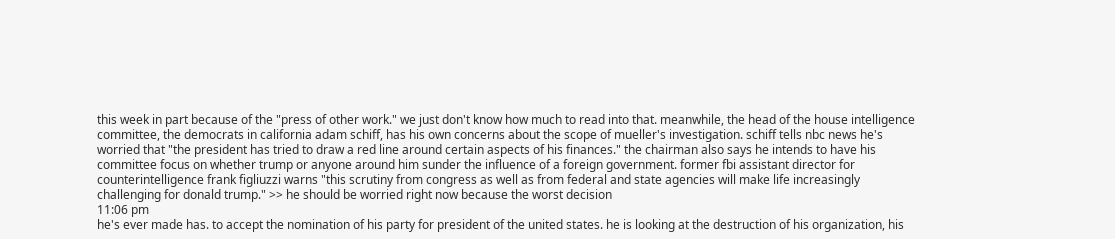this week in part because of the "press of other work." we just don't know how much to read into that. meanwhile, the head of the house intelligence committee, the democrats in california adam schiff, has his own concerns about the scope of mueller's investigation. schiff tells nbc news he's worried that "the president has tried to draw a red line around certain aspects of his finances." the chairman also says he intends to have his committee focus on whether trump or anyone around him sunder the influence of a foreign government. former fbi assistant director for counterintelligence frank figliuzzi warns "this scrutiny from congress as well as from federal and state agencies will make life increasingly challenging for donald trump." >> he should be worried right now because the worst decision
11:06 pm
he's ever made has. to accept the nomination of his party for president of the united states. he is looking at the destruction of his organization, his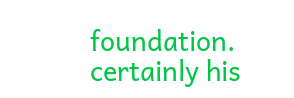foundation. certainly his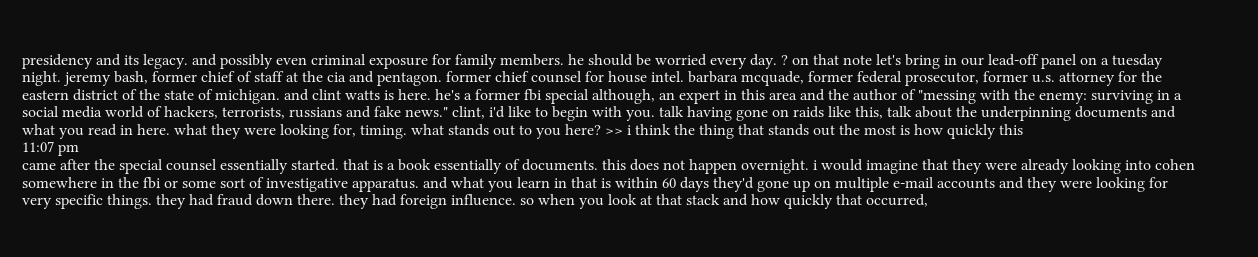presidency and its legacy. and possibly even criminal exposure for family members. he should be worried every day. ? on that note let's bring in our lead-off panel on a tuesday night. jeremy bash, former chief of staff at the cia and pentagon. former chief counsel for house intel. barbara mcquade, former federal prosecutor, former u.s. attorney for the eastern district of the state of michigan. and clint watts is here. he's a former fbi special although, an expert in this area and the author of "messing with the enemy: surviving in a social media world of hackers, terrorists, russians and fake news." clint, i'd like to begin with you. talk having gone on raids like this, talk about the underpinning documents and what you read in here. what they were looking for, timing. what stands out to you here? >> i think the thing that stands out the most is how quickly this
11:07 pm
came after the special counsel essentially started. that is a book essentially of documents. this does not happen overnight. i would imagine that they were already looking into cohen somewhere in the fbi or some sort of investigative apparatus. and what you learn in that is within 60 days they'd gone up on multiple e-mail accounts and they were looking for very specific things. they had fraud down there. they had foreign influence. so when you look at that stack and how quickly that occurred,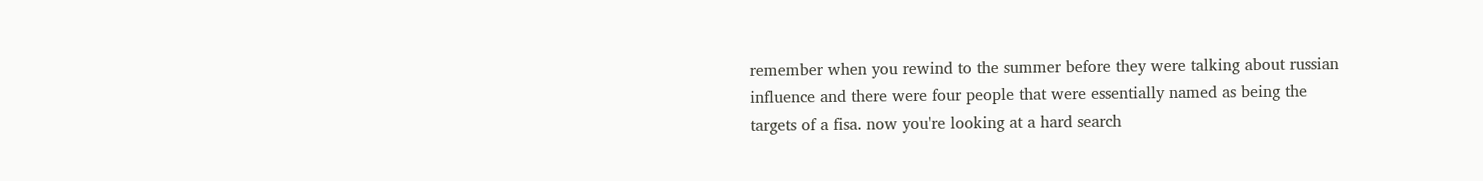remember when you rewind to the summer before they were talking about russian influence and there were four people that were essentially named as being the targets of a fisa. now you're looking at a hard search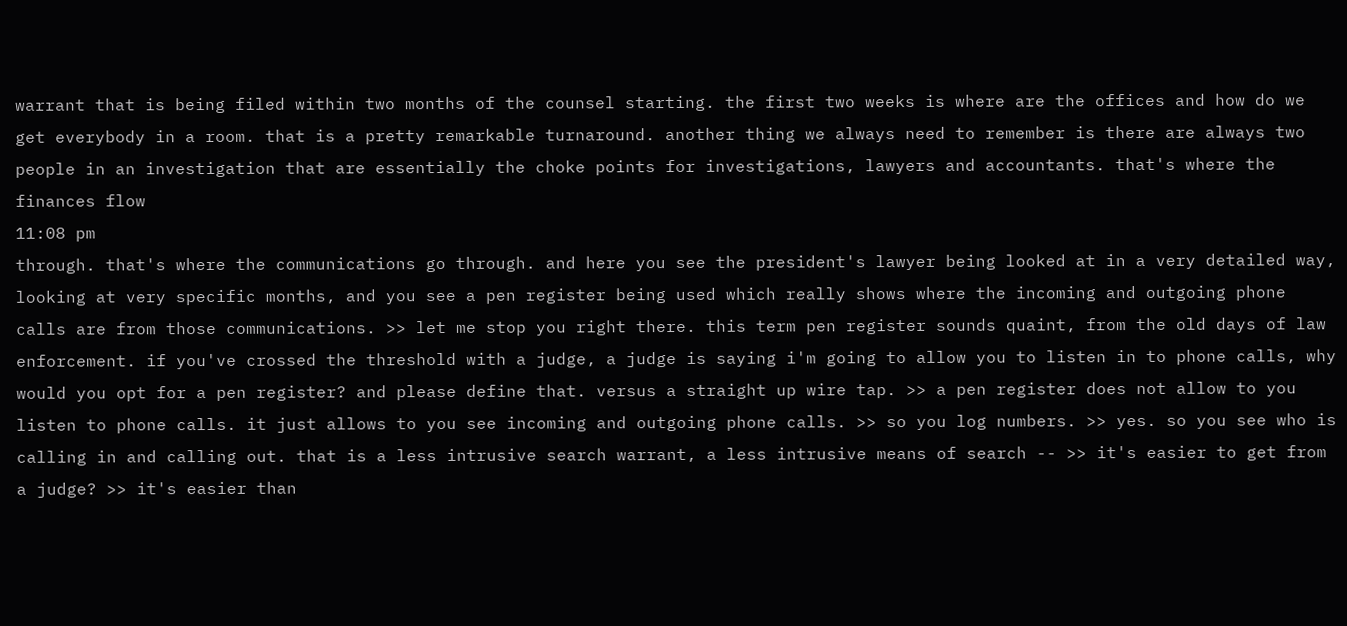warrant that is being filed within two months of the counsel starting. the first two weeks is where are the offices and how do we get everybody in a room. that is a pretty remarkable turnaround. another thing we always need to remember is there are always two people in an investigation that are essentially the choke points for investigations, lawyers and accountants. that's where the finances flow
11:08 pm
through. that's where the communications go through. and here you see the president's lawyer being looked at in a very detailed way, looking at very specific months, and you see a pen register being used which really shows where the incoming and outgoing phone calls are from those communications. >> let me stop you right there. this term pen register sounds quaint, from the old days of law enforcement. if you've crossed the threshold with a judge, a judge is saying i'm going to allow you to listen in to phone calls, why would you opt for a pen register? and please define that. versus a straight up wire tap. >> a pen register does not allow to you listen to phone calls. it just allows to you see incoming and outgoing phone calls. >> so you log numbers. >> yes. so you see who is calling in and calling out. that is a less intrusive search warrant, a less intrusive means of search -- >> it's easier to get from a judge? >> it's easier than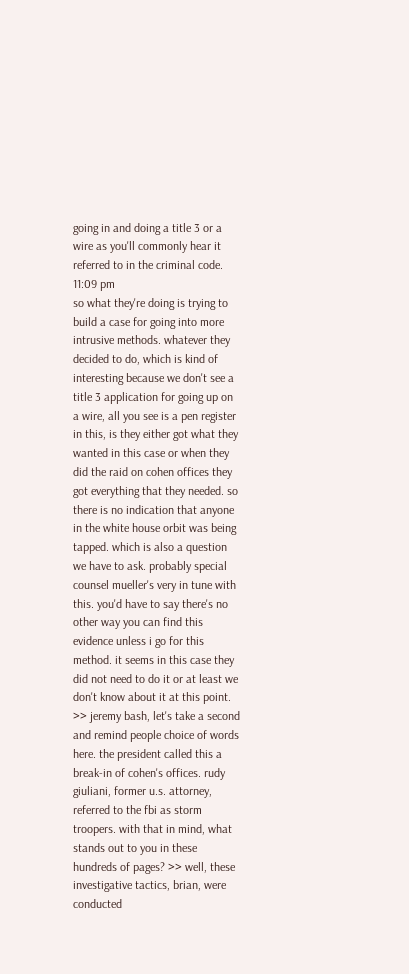going in and doing a title 3 or a wire as you'll commonly hear it referred to in the criminal code.
11:09 pm
so what they're doing is trying to build a case for going into more intrusive methods. whatever they decided to do, which is kind of interesting because we don't see a title 3 application for going up on a wire, all you see is a pen register in this, is they either got what they wanted in this case or when they did the raid on cohen offices they got everything that they needed. so there is no indication that anyone in the white house orbit was being tapped. which is also a question we have to ask. probably special counsel mueller's very in tune with this. you'd have to say there's no other way you can find this evidence unless i go for this method. it seems in this case they did not need to do it or at least we don't know about it at this point. >> jeremy bash, let's take a second and remind people choice of words here. the president called this a break-in of cohen's offices. rudy giuliani, former u.s. attorney, referred to the fbi as storm troopers. with that in mind, what stands out to you in these hundreds of pages? >> well, these investigative tactics, brian, were conducted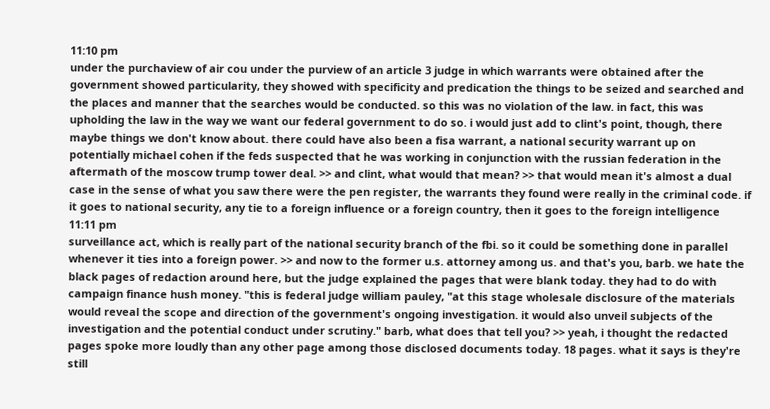11:10 pm
under the purchaview of air cou under the purview of an article 3 judge in which warrants were obtained after the government showed particularity, they showed with specificity and predication the things to be seized and searched and the places and manner that the searches would be conducted. so this was no violation of the law. in fact, this was upholding the law in the way we want our federal government to do so. i would just add to clint's point, though, there maybe things we don't know about. there could have also been a fisa warrant, a national security warrant up on potentially michael cohen if the feds suspected that he was working in conjunction with the russian federation in the aftermath of the moscow trump tower deal. >> and clint, what would that mean? >> that would mean it's almost a dual case in the sense of what you saw there were the pen register, the warrants they found were really in the criminal code. if it goes to national security, any tie to a foreign influence or a foreign country, then it goes to the foreign intelligence
11:11 pm
surveillance act, which is really part of the national security branch of the fbi. so it could be something done in parallel whenever it ties into a foreign power. >> and now to the former u.s. attorney among us. and that's you, barb. we hate the black pages of redaction around here, but the judge explained the pages that were blank today. they had to do with campaign finance hush money. "this is federal judge william pauley, "at this stage wholesale disclosure of the materials would reveal the scope and direction of the government's ongoing investigation. it would also unveil subjects of the investigation and the potential conduct under scrutiny." barb, what does that tell you? >> yeah, i thought the redacted pages spoke more loudly than any other page among those disclosed documents today. 18 pages. what it says is they're still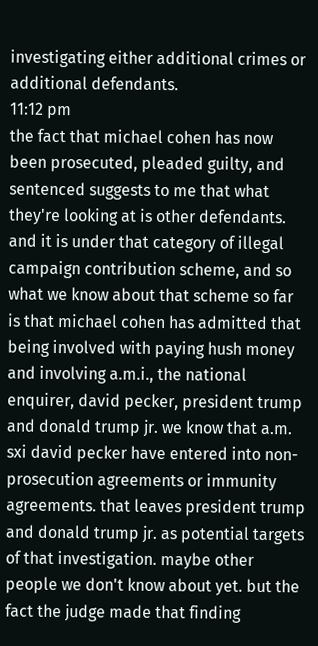investigating either additional crimes or additional defendants.
11:12 pm
the fact that michael cohen has now been prosecuted, pleaded guilty, and sentenced suggests to me that what they're looking at is other defendants. and it is under that category of illegal campaign contribution scheme, and so what we know about that scheme so far is that michael cohen has admitted that being involved with paying hush money and involving a.m.i., the national enquirer, david pecker, president trump and donald trump jr. we know that a.m. sxi david pecker have entered into non-prosecution agreements or immunity agreements. that leaves president trump and donald trump jr. as potential targets of that investigation. maybe other people we don't know about yet. but the fact the judge made that finding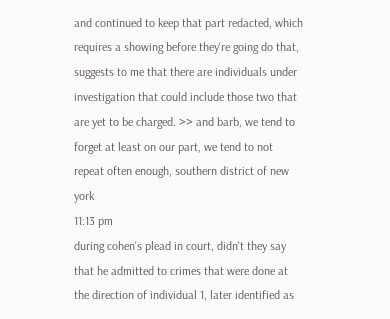and continued to keep that part redacted, which requires a showing before they're going do that, suggests to me that there are individuals under investigation that could include those two that are yet to be charged. >> and barb, we tend to forget at least on our part, we tend to not repeat often enough, southern district of new york
11:13 pm
during cohen's plead in court, didn't they say that he admitted to crimes that were done at the direction of individual 1, later identified as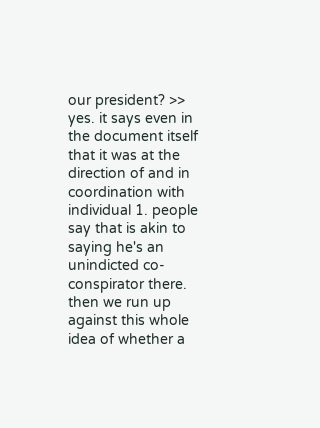our president? >> yes. it says even in the document itself that it was at the direction of and in coordination with individual 1. people say that is akin to saying he's an unindicted co-conspirator there. then we run up against this whole idea of whether a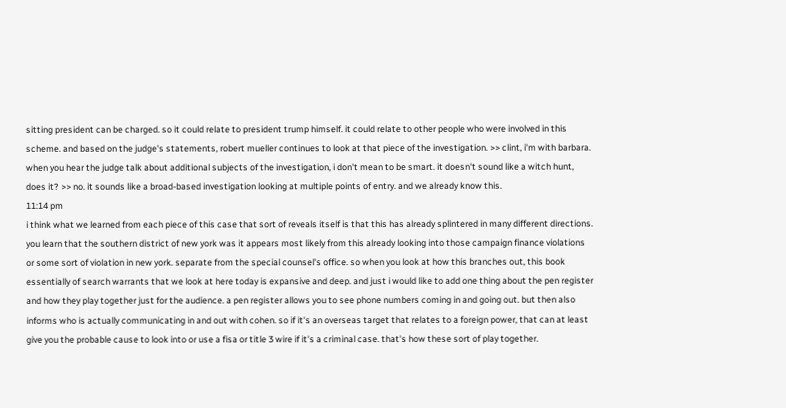sitting president can be charged. so it could relate to president trump himself. it could relate to other people who were involved in this scheme. and based on the judge's statements, robert mueller continues to look at that piece of the investigation. >> clint, i'm with barbara. when you hear the judge talk about additional subjects of the investigation, i don't mean to be smart. it doesn't sound like a witch hunt, does it? >> no. it sounds like a broad-based investigation looking at multiple points of entry. and we already know this.
11:14 pm
i think what we learned from each piece of this case that sort of reveals itself is that this has already splintered in many different directions. you learn that the southern district of new york was it appears most likely from this already looking into those campaign finance violations or some sort of violation in new york. separate from the special counsel's office. so when you look at how this branches out, this book essentially of search warrants that we look at here today is expansive and deep. and just i would like to add one thing about the pen register and how they play together just for the audience. a pen register allows you to see phone numbers coming in and going out. but then also informs who is actually communicating in and out with cohen. so if it's an overseas target that relates to a foreign power, that can at least give you the probable cause to look into or use a fisa or title 3 wire if it's a criminal case. that's how these sort of play together.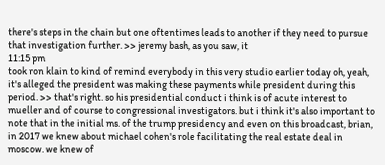there's steps in the chain but one oftentimes leads to another if they need to pursue that investigation further. >> jeremy bash, as you saw, it
11:15 pm
took ron klain to kind of remind everybody in this very studio earlier today oh, yeah, it's alleged the president was making these payments while president during this period. >> that's right. so his presidential conduct i think is of acute interest to mueller and of course to congressional investigators. but i think it's also important to note that in the initial ms. of the trump presidency and even on this broadcast, brian, in 2017 we knew about michael cohen's role facilitating the real estate deal in moscow. we knew of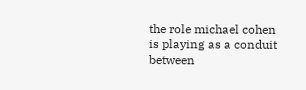the role michael cohen is playing as a conduit between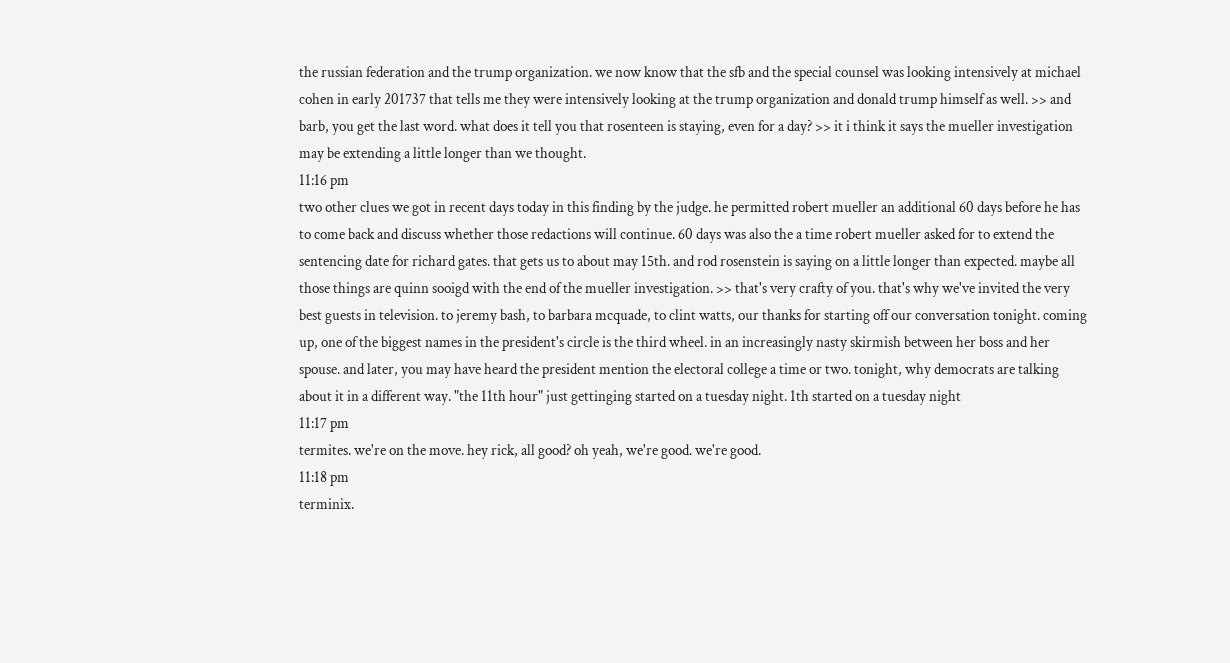the russian federation and the trump organization. we now know that the sfb and the special counsel was looking intensively at michael cohen in early 201737 that tells me they were intensively looking at the trump organization and donald trump himself as well. >> and barb, you get the last word. what does it tell you that rosenteen is staying, even for a day? >> it i think it says the mueller investigation may be extending a little longer than we thought.
11:16 pm
two other clues we got in recent days today in this finding by the judge. he permitted robert mueller an additional 60 days before he has to come back and discuss whether those redactions will continue. 60 days was also the a time robert mueller asked for to extend the sentencing date for richard gates. that gets us to about may 15th. and rod rosenstein is saying on a little longer than expected. maybe all those things are quinn sooigd with the end of the mueller investigation. >> that's very crafty of you. that's why we've invited the very best guests in television. to jeremy bash, to barbara mcquade, to clint watts, our thanks for starting off our conversation tonight. coming up, one of the biggest names in the president's circle is the third wheel. in an increasingly nasty skirmish between her boss and her spouse. and later, you may have heard the president mention the electoral college a time or two. tonight, why democrats are talking about it in a different way. "the 11th hour" just gettinging started on a tuesday night. 1th started on a tuesday night
11:17 pm
termites. we're on the move. hey rick, all good? oh yeah, we're good. we're good.
11:18 pm
terminix.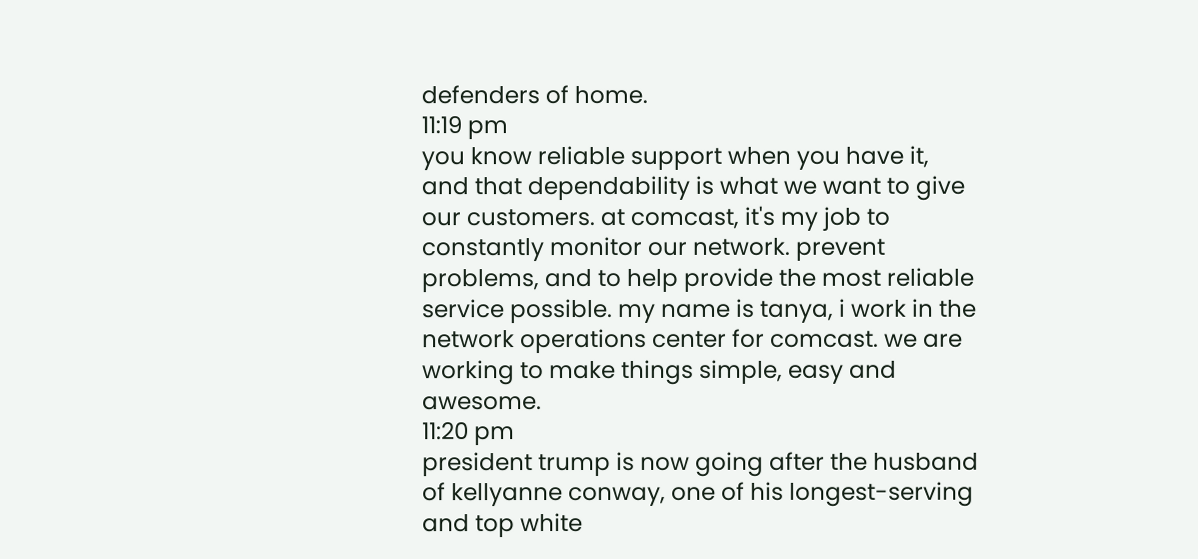defenders of home.
11:19 pm
you know reliable support when you have it, and that dependability is what we want to give our customers. at comcast, it's my job to constantly monitor our network. prevent problems, and to help provide the most reliable service possible. my name is tanya, i work in the network operations center for comcast. we are working to make things simple, easy and awesome.
11:20 pm
president trump is now going after the husband of kellyanne conway, one of his longest-serving and top white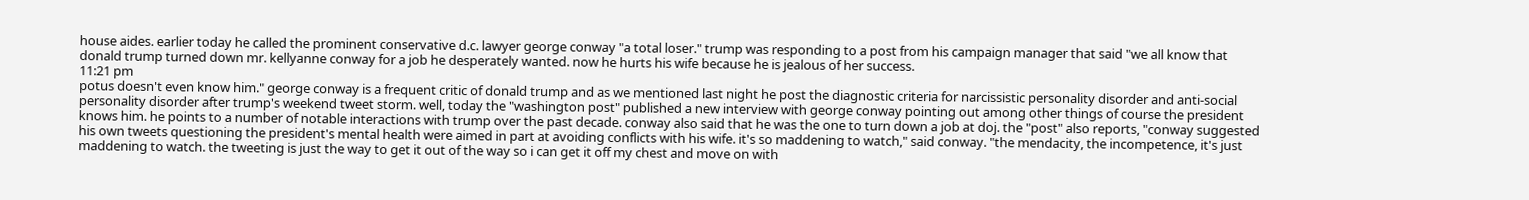house aides. earlier today he called the prominent conservative d.c. lawyer george conway "a total loser." trump was responding to a post from his campaign manager that said "we all know that donald trump turned down mr. kellyanne conway for a job he desperately wanted. now he hurts his wife because he is jealous of her success.
11:21 pm
potus doesn't even know him." george conway is a frequent critic of donald trump and as we mentioned last night he post the diagnostic criteria for narcissistic personality disorder and anti-social personality disorder after trump's weekend tweet storm. well, today the "washington post" published a new interview with george conway pointing out among other things of course the president knows him. he points to a number of notable interactions with trump over the past decade. conway also said that he was the one to turn down a job at doj. the "post" also reports, "conway suggested his own tweets questioning the president's mental health were aimed in part at avoiding conflicts with his wife. it's so maddening to watch," said conway. "the mendacity, the incompetence, it's just maddening to watch. the tweeting is just the way to get it out of the way so i can get it off my chest and move on with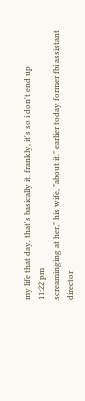my life that day. that's basically it. frankly, it's so i don't end up
11:22 pm
screaminging at her," his wife, "about it." earlier today former fbi assistant director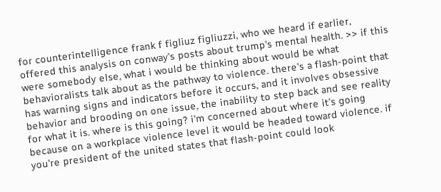for counterintelligence frank f figliuz figliuzzi, who we heard if earlier, offered this analysis on conway's posts about trump's mental health. >> if this were somebody else, what i would be thinking about would be what behavioralists talk about as the pathway to violence. there's a flash-point that has warning signs and indicators before it occurs, and it involves obsessive behavior and brooding on one issue, the inability to step back and see reality for what it is. where is this going? i'm concerned about where it's going because on a workplace violence level it would be headed toward violence. if you're president of the united states that flash-point could look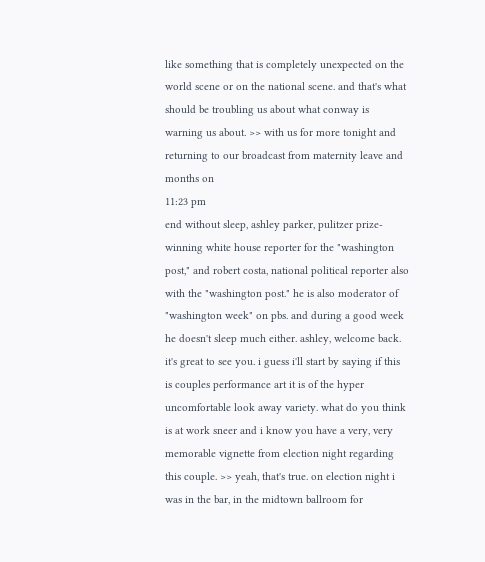like something that is completely unexpected on the world scene or on the national scene. and that's what should be troubling us about what conway is warning us about. >> with us for more tonight and returning to our broadcast from maternity leave and months on
11:23 pm
end without sleep, ashley parker, pulitzer prize-winning white house reporter for the "washington post," and robert costa, national political reporter also with the "washington post." he is also moderator of "washington week" on pbs. and during a good week he doesn't sleep much either. ashley, welcome back. it's great to see you. i guess i'll start by saying if this is couples performance art it is of the hyper uncomfortable look away variety. what do you think is at work sneer and i know you have a very, very memorable vignette from election night regarding this couple. >> yeah, that's true. on election night i was in the bar, in the midtown ballroom for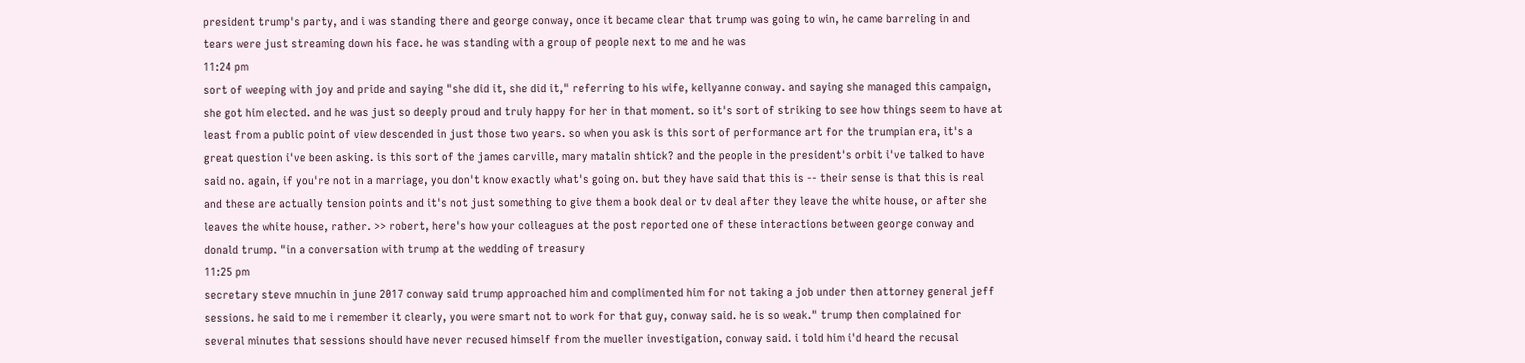president trump's party, and i was standing there and george conway, once it became clear that trump was going to win, he came barreling in and tears were just streaming down his face. he was standing with a group of people next to me and he was
11:24 pm
sort of weeping with joy and pride and saying "she did it, she did it," referring to his wife, kellyanne conway. and saying she managed this campaign, she got him elected. and he was just so deeply proud and truly happy for her in that moment. so it's sort of striking to see how things seem to have at least from a public point of view descended in just those two years. so when you ask is this sort of performance art for the trumpian era, it's a great question i've been asking. is this sort of the james carville, mary matalin shtick? and the people in the president's orbit i've talked to have said no. again, if you're not in a marriage, you don't know exactly what's going on. but they have said that this is -- their sense is that this is real and these are actually tension points and it's not just something to give them a book deal or tv deal after they leave the white house, or after she leaves the white house, rather. >> robert, here's how your colleagues at the post reported one of these interactions between george conway and donald trump. "in a conversation with trump at the wedding of treasury
11:25 pm
secretary steve mnuchin in june 2017 conway said trump approached him and complimented him for not taking a job under then attorney general jeff sessions. he said to me i remember it clearly, you were smart not to work for that guy, conway said. he is so weak." trump then complained for several minutes that sessions should have never recused himself from the mueller investigation, conway said. i told him i'd heard the recusal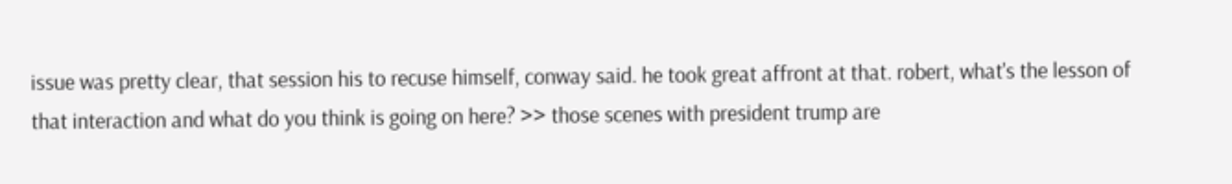issue was pretty clear, that session his to recuse himself, conway said. he took great affront at that. robert, what's the lesson of that interaction and what do you think is going on here? >> those scenes with president trump are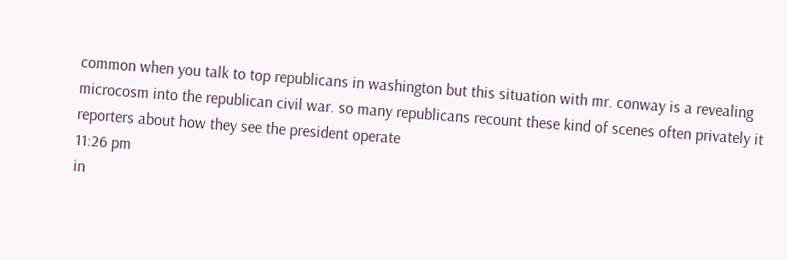common when you talk to top republicans in washington but this situation with mr. conway is a revealing microcosm into the republican civil war. so many republicans recount these kind of scenes often privately it reporters about how they see the president operate
11:26 pm
in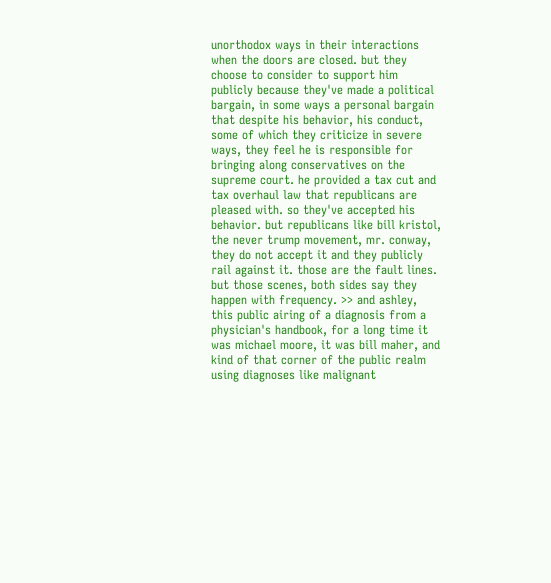unorthodox ways in their interactions when the doors are closed. but they choose to consider to support him publicly because they've made a political bargain, in some ways a personal bargain that despite his behavior, his conduct, some of which they criticize in severe ways, they feel he is responsible for bringing along conservatives on the supreme court. he provided a tax cut and tax overhaul law that republicans are pleased with. so they've accepted his behavior. but republicans like bill kristol, the never trump movement, mr. conway, they do not accept it and they publicly rail against it. those are the fault lines. but those scenes, both sides say they happen with frequency. >> and ashley, this public airing of a diagnosis from a physician's handbook, for a long time it was michael moore, it was bill maher, and kind of that corner of the public realm using diagnoses like malignant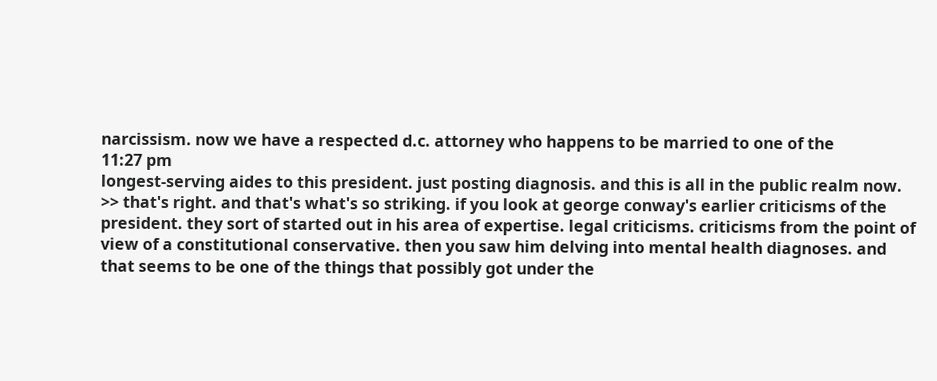narcissism. now we have a respected d.c. attorney who happens to be married to one of the
11:27 pm
longest-serving aides to this president. just posting diagnosis. and this is all in the public realm now. >> that's right. and that's what's so striking. if you look at george conway's earlier criticisms of the president. they sort of started out in his area of expertise. legal criticisms. criticisms from the point of view of a constitutional conservative. then you saw him delving into mental health diagnoses. and that seems to be one of the things that possibly got under the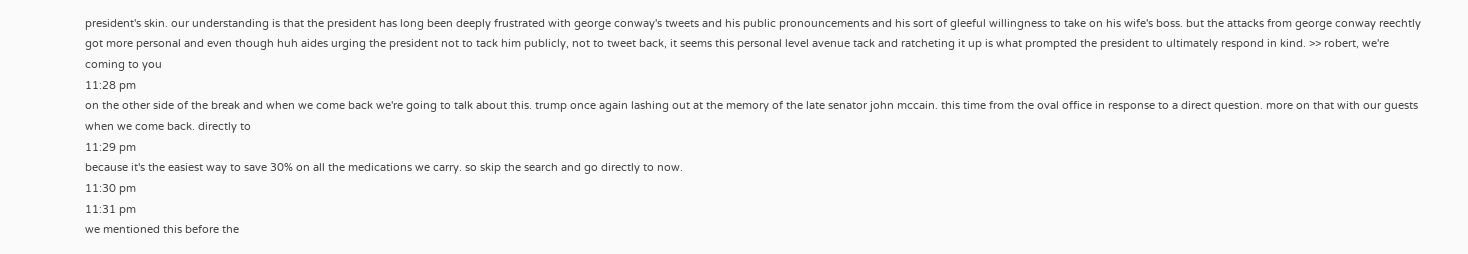president's skin. our understanding is that the president has long been deeply frustrated with george conway's tweets and his public pronouncements and his sort of gleeful willingness to take on his wife's boss. but the attacks from george conway reechtly got more personal and even though huh aides urging the president not to tack him publicly, not to tweet back, it seems this personal level avenue tack and ratcheting it up is what prompted the president to ultimately respond in kind. >> robert, we're coming to you
11:28 pm
on the other side of the break and when we come back we're going to talk about this. trump once again lashing out at the memory of the late senator john mccain. this time from the oval office in response to a direct question. more on that with our guests when we come back. directly to
11:29 pm
because it's the easiest way to save 30% on all the medications we carry. so skip the search and go directly to now.
11:30 pm
11:31 pm
we mentioned this before the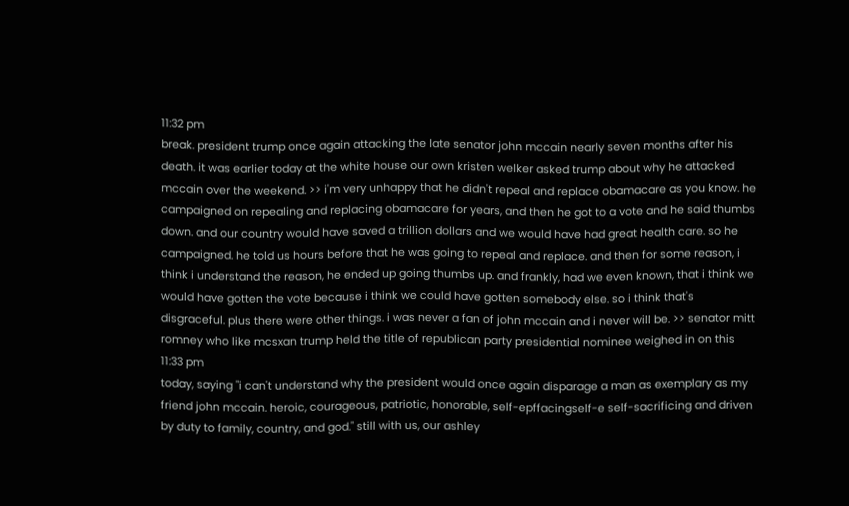11:32 pm
break. president trump once again attacking the late senator john mccain nearly seven months after his death. it was earlier today at the white house our own kristen welker asked trump about why he attacked mccain over the weekend. >> i'm very unhappy that he didn't repeal and replace obamacare as you know. he campaigned on repealing and replacing obamacare for years, and then he got to a vote and he said thumbs down. and our country would have saved a trillion dollars and we would have had great health care. so he campaigned. he told us hours before that he was going to repeal and replace. and then for some reason, i think i understand the reason, he ended up going thumbs up. and frankly, had we even known, that i think we would have gotten the vote because i think we could have gotten somebody else. so i think that's disgraceful. plus there were other things. i was never a fan of john mccain and i never will be. >> senator mitt romney who like mcsxan trump held the title of republican party presidential nominee weighed in on this
11:33 pm
today, saying "i can't understand why the president would once again disparage a man as exemplary as my friend john mccain. heroic, courageous, patriotic, honorable, self-epffacingself-e self-sacrificing and driven by duty to family, country, and god." still with us, our ashley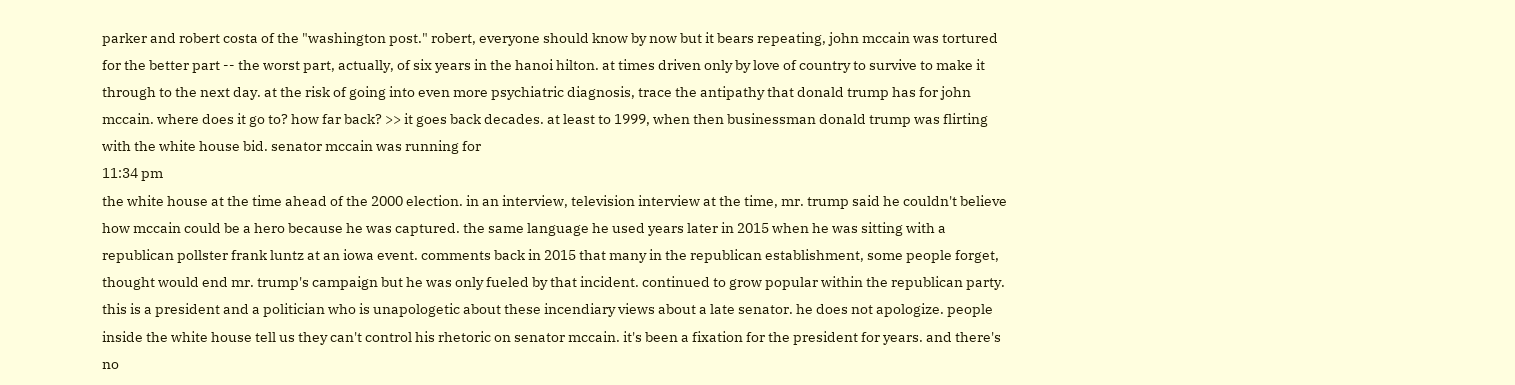parker and robert costa of the "washington post." robert, everyone should know by now but it bears repeating, john mccain was tortured for the better part -- the worst part, actually, of six years in the hanoi hilton. at times driven only by love of country to survive to make it through to the next day. at the risk of going into even more psychiatric diagnosis, trace the antipathy that donald trump has for john mccain. where does it go to? how far back? >> it goes back decades. at least to 1999, when then businessman donald trump was flirting with the white house bid. senator mccain was running for
11:34 pm
the white house at the time ahead of the 2000 election. in an interview, television interview at the time, mr. trump said he couldn't believe how mccain could be a hero because he was captured. the same language he used years later in 2015 when he was sitting with a republican pollster frank luntz at an iowa event. comments back in 2015 that many in the republican establishment, some people forget, thought would end mr. trump's campaign but he was only fueled by that incident. continued to grow popular within the republican party. this is a president and a politician who is unapologetic about these incendiary views about a late senator. he does not apologize. people inside the white house tell us they can't control his rhetoric on senator mccain. it's been a fixation for the president for years. and there's no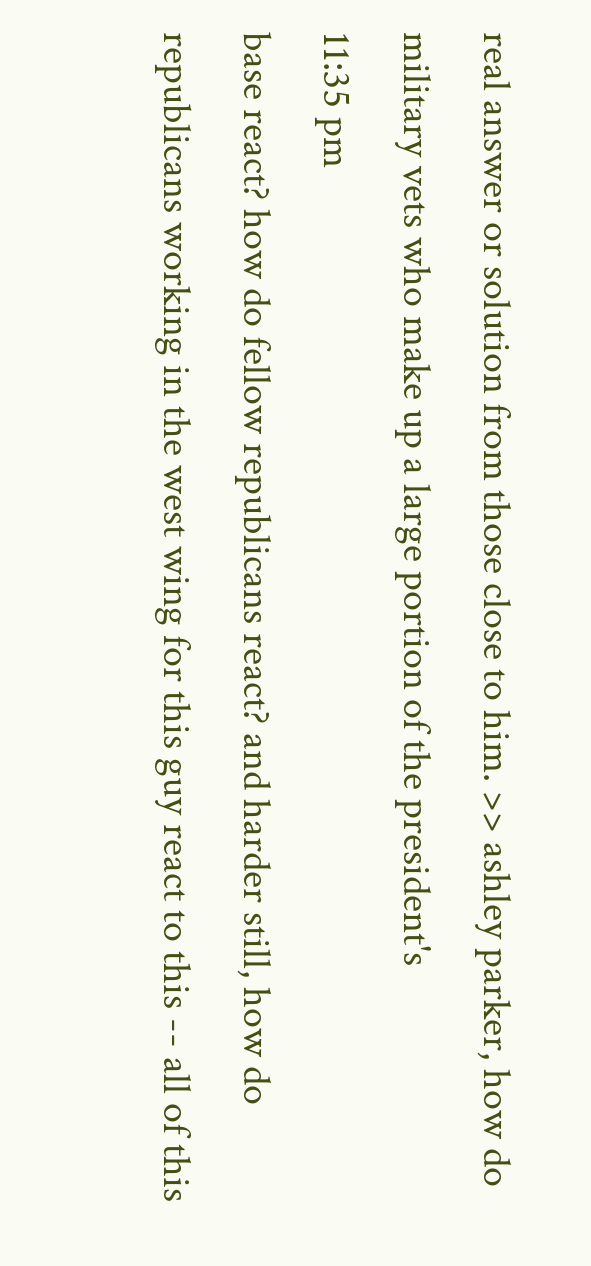real answer or solution from those close to him. >> ashley parker, how do military vets who make up a large portion of the president's
11:35 pm
base react? how do fellow republicans react? and harder still, how do republicans working in the west wing for this guy react to this -- all of this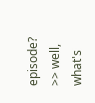episode? >> well, what's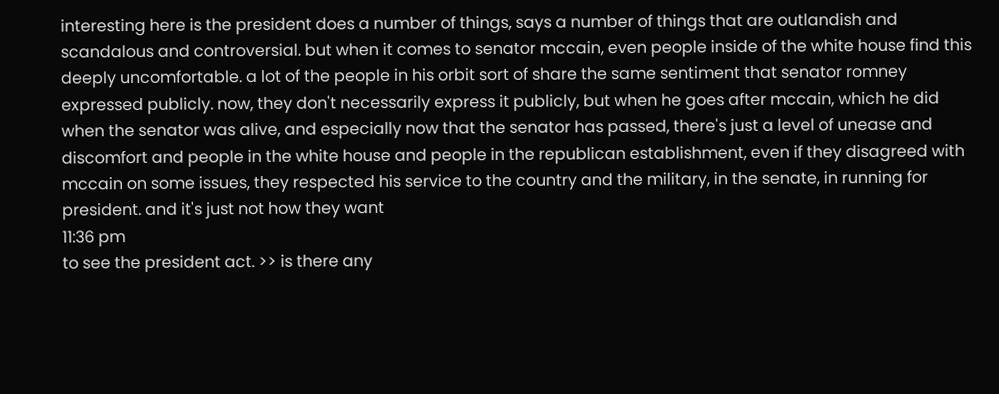interesting here is the president does a number of things, says a number of things that are outlandish and scandalous and controversial. but when it comes to senator mccain, even people inside of the white house find this deeply uncomfortable. a lot of the people in his orbit sort of share the same sentiment that senator romney expressed publicly. now, they don't necessarily express it publicly, but when he goes after mccain, which he did when the senator was alive, and especially now that the senator has passed, there's just a level of unease and discomfort and people in the white house and people in the republican establishment, even if they disagreed with mccain on some issues, they respected his service to the country and the military, in the senate, in running for president. and it's just not how they want
11:36 pm
to see the president act. >> is there any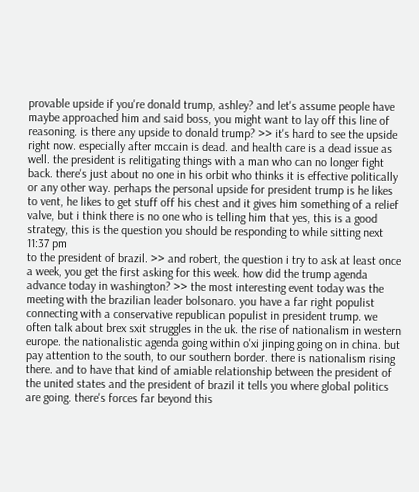provable upside if you're donald trump, ashley? and let's assume people have maybe approached him and said boss, you might want to lay off this line of reasoning. is there any upside to donald trump? >> it's hard to see the upside right now. especially after mccain is dead. and health care is a dead issue as well. the president is relitigating things with a man who can no longer fight back. there's just about no one in his orbit who thinks it is effective politically or any other way. perhaps the personal upside for president trump is he likes to vent, he likes to get stuff off his chest and it gives him something of a relief valve, but i think there is no one who is telling him that yes, this is a good strategy, this is the question you should be responding to while sitting next
11:37 pm
to the president of brazil. >> and robert, the question i try to ask at least once a week, you get the first asking for this week. how did the trump agenda advance today in washington? >> the most interesting event today was the meeting with the brazilian leader bolsonaro. you have a far right populist connecting with a conservative republican populist in president trump. we often talk about brex sxit struggles in the uk. the rise of nationalism in western europe. the nationalistic agenda going within o'xi jinping going on in china. but pay attention to the south, to our southern border. there is nationalism rising there. and to have that kind of amiable relationship between the president of the united states and the president of brazil it tells you where global politics are going. there's forces far beyond this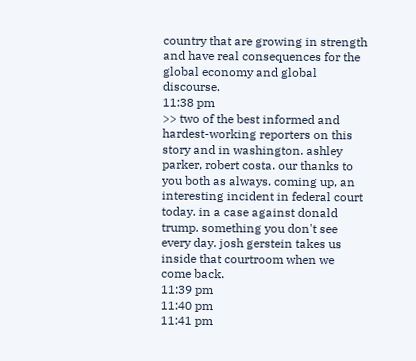country that are growing in strength and have real consequences for the global economy and global discourse.
11:38 pm
>> two of the best informed and hardest-working reporters on this story and in washington. ashley parker, robert costa. our thanks to you both as always. coming up, an interesting incident in federal court today. in a case against donald trump. something you don't see every day. josh gerstein takes us inside that courtroom when we come back.
11:39 pm
11:40 pm
11:41 pm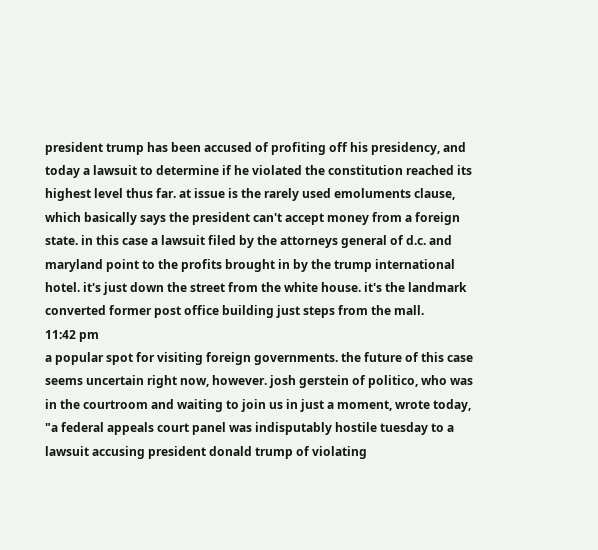president trump has been accused of profiting off his presidency, and today a lawsuit to determine if he violated the constitution reached its highest level thus far. at issue is the rarely used emoluments clause, which basically says the president can't accept money from a foreign state. in this case a lawsuit filed by the attorneys general of d.c. and maryland point to the profits brought in by the trump international hotel. it's just down the street from the white house. it's the landmark converted former post office building just steps from the mall.
11:42 pm
a popular spot for visiting foreign governments. the future of this case seems uncertain right now, however. josh gerstein of politico, who was in the courtroom and waiting to join us in just a moment, wrote today, "a federal appeals court panel was indisputably hostile tuesday to a lawsuit accusing president donald trump of violating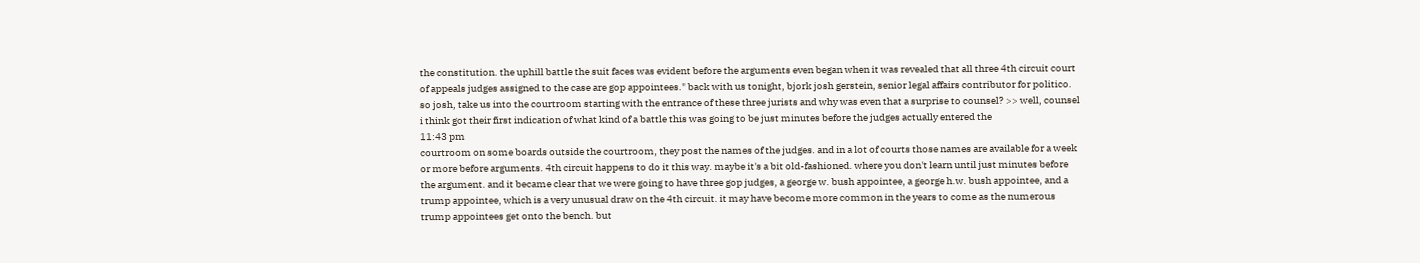the constitution. the uphill battle the suit faces was evident before the arguments even began when it was revealed that all three 4th circuit court of appeals judges assigned to the case are gop appointees." back with us tonight, bjork josh gerstein, senior legal affairs contributor for politico. so josh, take us into the courtroom starting with the entrance of these three jurists and why was even that a surprise to counsel? >> well, counsel i think got their first indication of what kind of a battle this was going to be just minutes before the judges actually entered the
11:43 pm
courtroom on some boards outside the courtroom, they post the names of the judges. and in a lot of courts those names are available for a week or more before arguments. 4th circuit happens to do it this way. maybe it's a bit old-fashioned. where you don't learn until just minutes before the argument. and it became clear that we were going to have three gop judges, a george w. bush appointee, a george h.w. bush appointee, and a trump appointee, which is a very unusual draw on the 4th circuit. it may have become more common in the years to come as the numerous trump appointees get onto the bench. but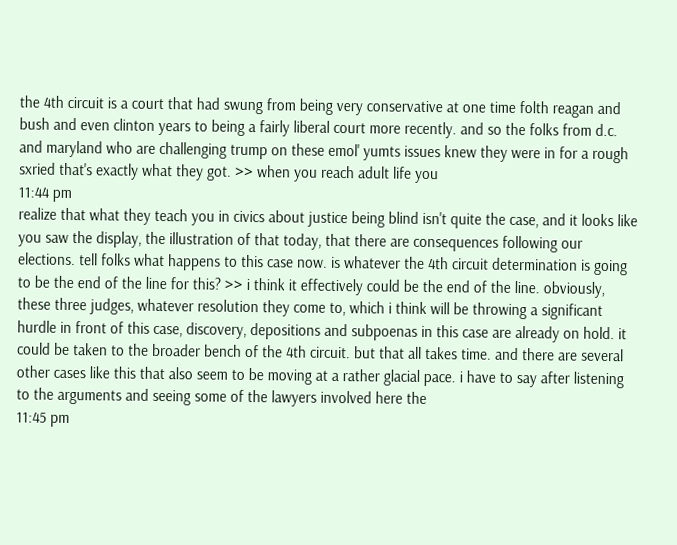the 4th circuit is a court that had swung from being very conservative at one time folth reagan and bush and even clinton years to being a fairly liberal court more recently. and so the folks from d.c. and maryland who are challenging trump on these emol' yumts issues knew they were in for a rough sxried that's exactly what they got. >> when you reach adult life you
11:44 pm
realize that what they teach you in civics about justice being blind isn't quite the case, and it looks like you saw the display, the illustration of that today, that there are consequences following our elections. tell folks what happens to this case now. is whatever the 4th circuit determination is going to be the end of the line for this? >> i think it effectively could be the end of the line. obviously, these three judges, whatever resolution they come to, which i think will be throwing a significant hurdle in front of this case, discovery, depositions and subpoenas in this case are already on hold. it could be taken to the broader bench of the 4th circuit. but that all takes time. and there are several other cases like this that also seem to be moving at a rather glacial pace. i have to say after listening to the arguments and seeing some of the lawyers involved here the
11:45 pm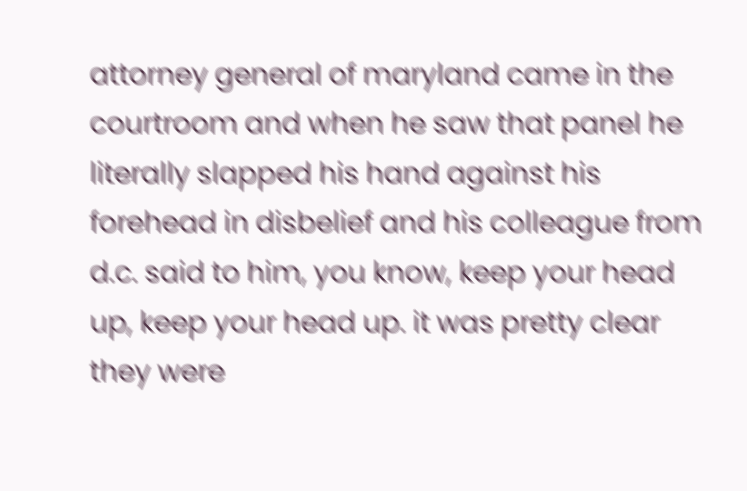attorney general of maryland came in the courtroom and when he saw that panel he literally slapped his hand against his forehead in disbelief and his colleague from d.c. said to him, you know, keep your head up, keep your head up. it was pretty clear they were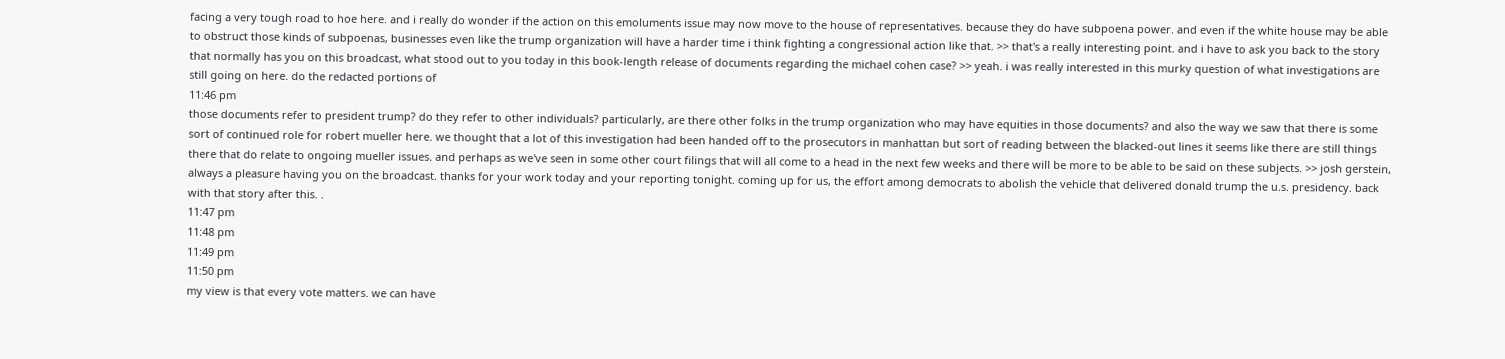facing a very tough road to hoe here. and i really do wonder if the action on this emoluments issue may now move to the house of representatives. because they do have subpoena power. and even if the white house may be able to obstruct those kinds of subpoenas, businesses even like the trump organization will have a harder time i think fighting a congressional action like that. >> that's a really interesting point. and i have to ask you back to the story that normally has you on this broadcast, what stood out to you today in this book-length release of documents regarding the michael cohen case? >> yeah. i was really interested in this murky question of what investigations are still going on here. do the redacted portions of
11:46 pm
those documents refer to president trump? do they refer to other individuals? particularly, are there other folks in the trump organization who may have equities in those documents? and also the way we saw that there is some sort of continued role for robert mueller here. we thought that a lot of this investigation had been handed off to the prosecutors in manhattan but sort of reading between the blacked-out lines it seems like there are still things there that do relate to ongoing mueller issues. and perhaps as we've seen in some other court filings that will all come to a head in the next few weeks and there will be more to be able to be said on these subjects. >> josh gerstein, always a pleasure having you on the broadcast. thanks for your work today and your reporting tonight. coming up for us, the effort among democrats to abolish the vehicle that delivered donald trump the u.s. presidency. back with that story after this. .
11:47 pm
11:48 pm
11:49 pm
11:50 pm
my view is that every vote matters. we can have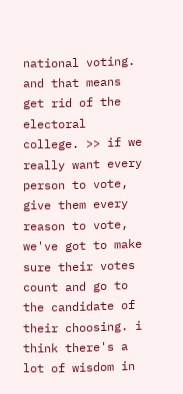national voting. and that means get rid of the electoral college. >> if we really want every person to vote, give them every reason to vote, we've got to make sure their votes count and go to the candidate of their choosing. i think there's a lot of wisdom in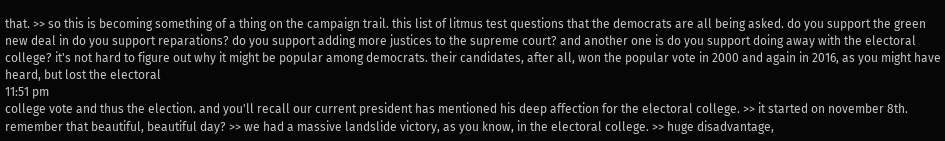that. >> so this is becoming something of a thing on the campaign trail. this list of litmus test questions that the democrats are all being asked. do you support the green new deal in do you support reparations? do you support adding more justices to the supreme court? and another one is do you support doing away with the electoral college? it's not hard to figure out why it might be popular among democrats. their candidates, after all, won the popular vote in 2000 and again in 2016, as you might have heard, but lost the electoral
11:51 pm
college vote and thus the election. and you'll recall our current president has mentioned his deep affection for the electoral college. >> it started on november 8th. remember that beautiful, beautiful day? >> we had a massive landslide victory, as you know, in the electoral college. >> huge disadvantage,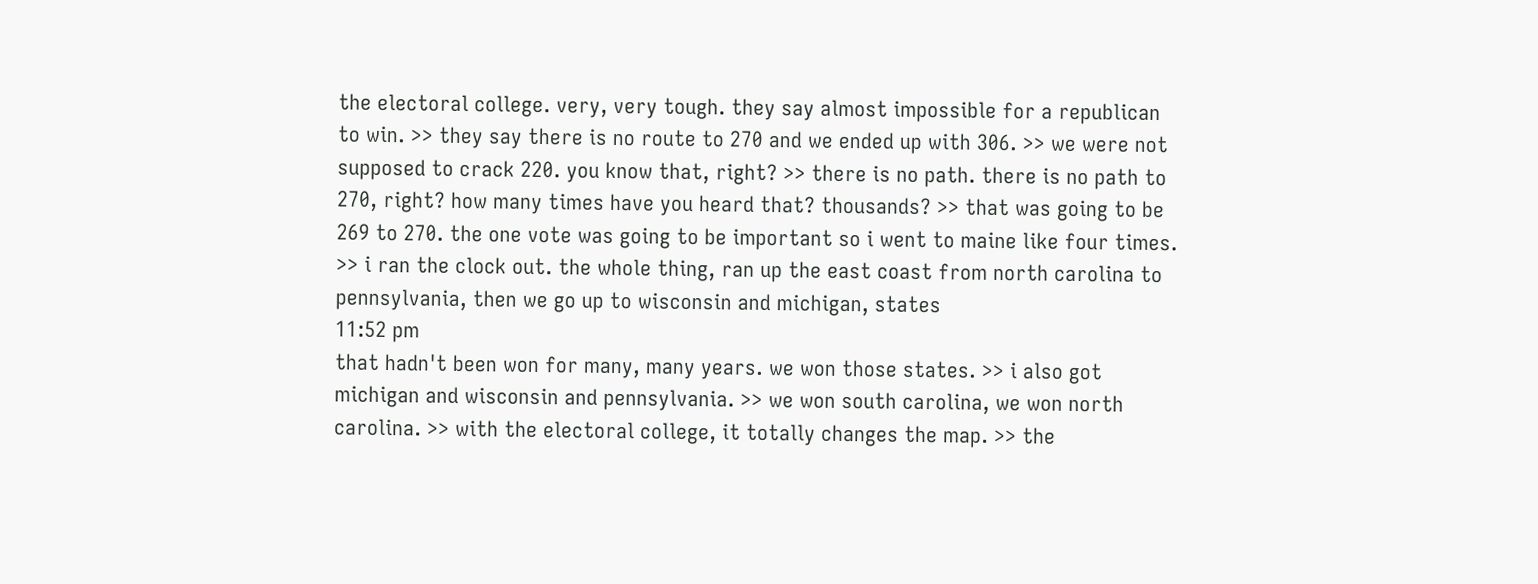the electoral college. very, very tough. they say almost impossible for a republican to win. >> they say there is no route to 270 and we ended up with 306. >> we were not supposed to crack 220. you know that, right? >> there is no path. there is no path to 270, right? how many times have you heard that? thousands? >> that was going to be 269 to 270. the one vote was going to be important so i went to maine like four times. >> i ran the clock out. the whole thing, ran up the east coast from north carolina to pennsylvania, then we go up to wisconsin and michigan, states
11:52 pm
that hadn't been won for many, many years. we won those states. >> i also got michigan and wisconsin and pennsylvania. >> we won south carolina, we won north carolina. >> with the electoral college, it totally changes the map. >> the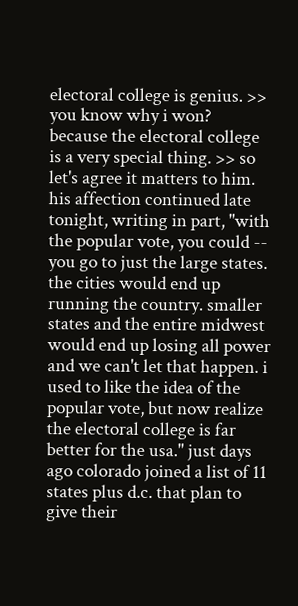electoral college is genius. >> you know why i won? because the electoral college is a very special thing. >> so let's agree it matters to him. his affection continued late tonight, writing in part, "with the popular vote, you could -- you go to just the large states. the cities would end up running the country. smaller states and the entire midwest would end up losing all power and we can't let that happen. i used to like the idea of the popular vote, but now realize the electoral college is far better for the usa." just days ago colorado joined a list of 11 states plus d.c. that plan to give their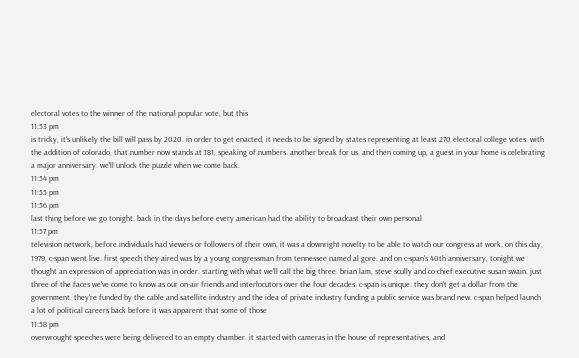electoral votes to the winner of the national popular vote, but this
11:53 pm
is tricky, it's unlikely the bill will pass by 2020. in order to get enacted, it needs to be signed by states representing at least 270 electoral college votes. with the addition of colorado, that number now stands at 181, speaking of numbers. another break for us. and then coming up, a guest in your home is celebrating a major anniversary. we'll unlock the puzzle when we come back.
11:54 pm
11:55 pm
11:56 pm
last thing before we go tonight. back in the days before every american had the ability to broadcast their own personal
11:57 pm
television network, before individuals had viewers or followers of their own, it was a downright novelty to be able to watch our congress at work. on this day, 1979, c-span went live. first speech they aired was by a young congressman from tennessee named al gore. and on c-span's 40th anniversary, tonight we thought an expression of appreciation was in order. starting with what we'll call the big three. brian lam, steve scully and co-chief executive susan swain. just three of the faces we've come to know as our on-air friends and interlocutors over the four decades. c-span is unique. they don't get a dollar from the government. they're funded by the cable and satellite industry and the idea of private industry funding a public service was brand new. c-span helped launch a lot of political careers back before it was apparent that some of those
11:58 pm
overwrought speeches were being delivered to an empty chamber. it started with cameras in the house of representatives, and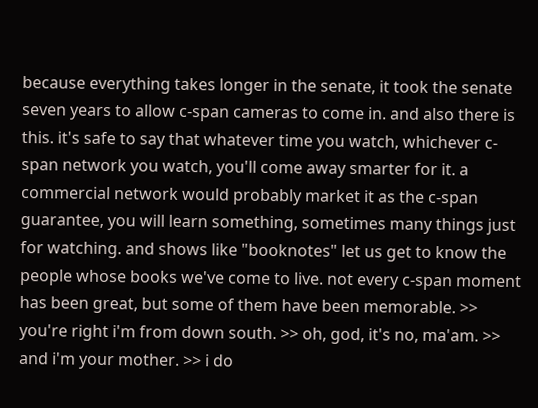because everything takes longer in the senate, it took the senate seven years to allow c-span cameras to come in. and also there is this. it's safe to say that whatever time you watch, whichever c-span network you watch, you'll come away smarter for it. a commercial network would probably market it as the c-span guarantee, you will learn something, sometimes many things just for watching. and shows like "booknotes" let us get to know the people whose books we've come to live. not every c-span moment has been great, but some of them have been memorable. >> you're right i'm from down south. >> oh, god, it's no, ma'am. >> and i'm your mother. >> i do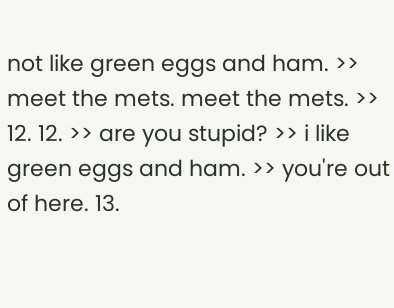not like green eggs and ham. >> meet the mets. meet the mets. >> 12. 12. >> are you stupid? >> i like green eggs and ham. >> you're out of here. 13.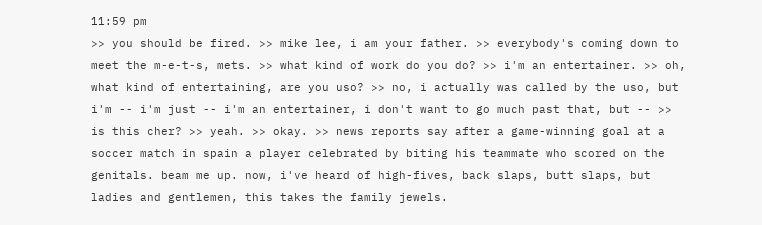11:59 pm
>> you should be fired. >> mike lee, i am your father. >> everybody's coming down to meet the m-e-t-s, mets. >> what kind of work do you do? >> i'm an entertainer. >> oh, what kind of entertaining, are you uso? >> no, i actually was called by the uso, but i'm -- i'm just -- i'm an entertainer, i don't want to go much past that, but -- >> is this cher? >> yeah. >> okay. >> news reports say after a game-winning goal at a soccer match in spain a player celebrated by biting his teammate who scored on the genitals. beam me up. now, i've heard of high-fives, back slaps, butt slaps, but ladies and gentlemen, this takes the family jewels.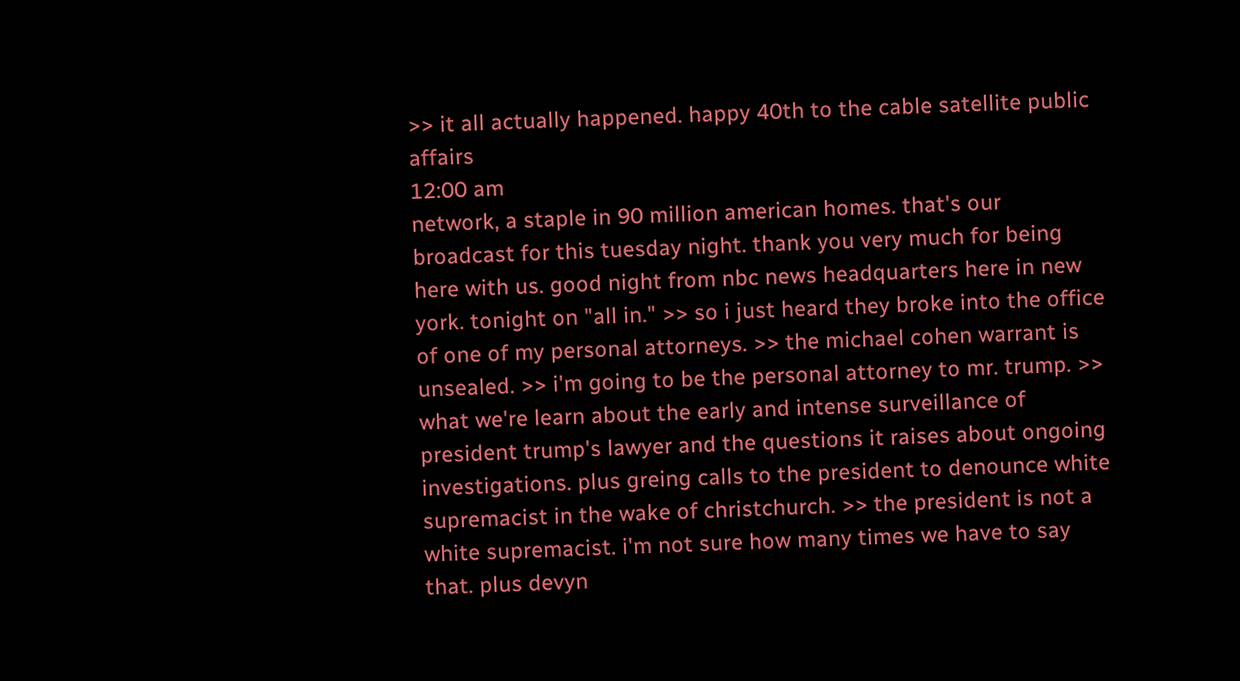>> it all actually happened. happy 40th to the cable satellite public affairs
12:00 am
network, a staple in 90 million american homes. that's our broadcast for this tuesday night. thank you very much for being here with us. good night from nbc news headquarters here in new york. tonight on "all in." >> so i just heard they broke into the office of one of my personal attorneys. >> the michael cohen warrant is unsealed. >> i'm going to be the personal attorney to mr. trump. >> what we're learn about the early and intense surveillance of president trump's lawyer and the questions it raises about ongoing investigations. plus greing calls to the president to denounce white supremacist in the wake of christchurch. >> the president is not a white supremacist. i'm not sure how many times we have to say that. plus devyn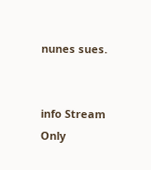nunes sues.


info Stream Only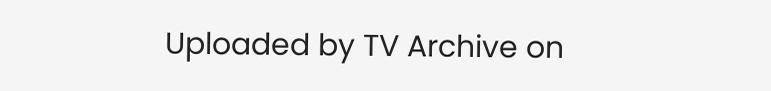Uploaded by TV Archive on